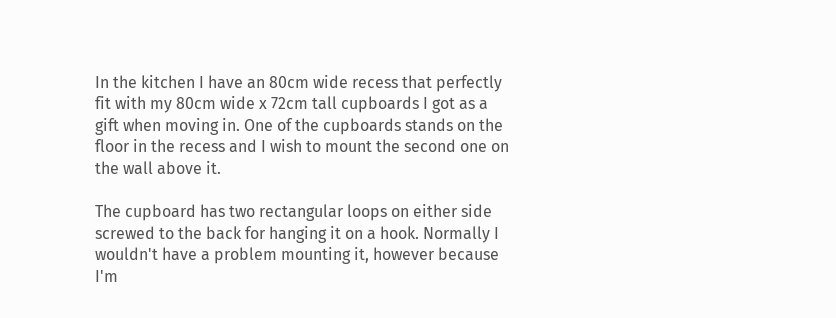In the kitchen I have an 80cm wide recess that perfectly fit with my 80cm wide x 72cm tall cupboards I got as a gift when moving in. One of the cupboards stands on the floor in the recess and I wish to mount the second one on the wall above it.

The cupboard has two rectangular loops on either side screwed to the back for hanging it on a hook. Normally I wouldn't have a problem mounting it, however because I'm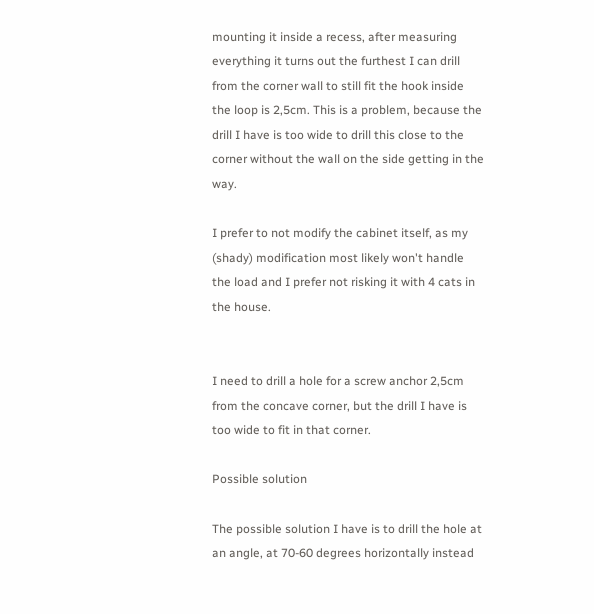mounting it inside a recess, after measuring everything it turns out the furthest I can drill from the corner wall to still fit the hook inside the loop is 2,5cm. This is a problem, because the drill I have is too wide to drill this close to the corner without the wall on the side getting in the way.

I prefer to not modify the cabinet itself, as my (shady) modification most likely won't handle the load and I prefer not risking it with 4 cats in the house.


I need to drill a hole for a screw anchor 2,5cm from the concave corner, but the drill I have is too wide to fit in that corner.

Possible solution

The possible solution I have is to drill the hole at an angle, at 70-60 degrees horizontally instead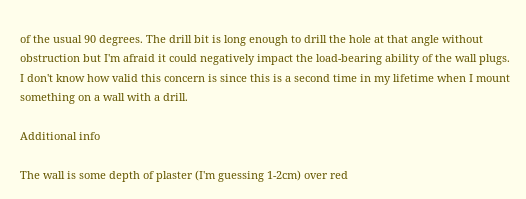of the usual 90 degrees. The drill bit is long enough to drill the hole at that angle without obstruction but I'm afraid it could negatively impact the load-bearing ability of the wall plugs. I don't know how valid this concern is since this is a second time in my lifetime when I mount something on a wall with a drill.

Additional info

The wall is some depth of plaster (I'm guessing 1-2cm) over red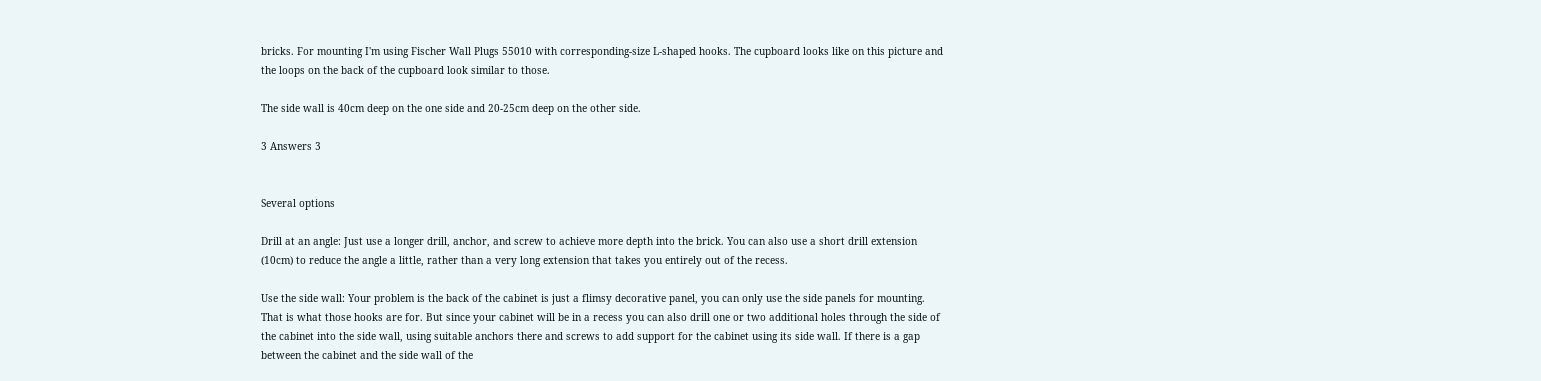bricks. For mounting I'm using Fischer Wall Plugs 55010 with corresponding-size L-shaped hooks. The cupboard looks like on this picture and the loops on the back of the cupboard look similar to those.

The side wall is 40cm deep on the one side and 20-25cm deep on the other side.

3 Answers 3


Several options

Drill at an angle: Just use a longer drill, anchor, and screw to achieve more depth into the brick. You can also use a short drill extension (10cm) to reduce the angle a little, rather than a very long extension that takes you entirely out of the recess.

Use the side wall: Your problem is the back of the cabinet is just a flimsy decorative panel, you can only use the side panels for mounting. That is what those hooks are for. But since your cabinet will be in a recess you can also drill one or two additional holes through the side of the cabinet into the side wall, using suitable anchors there and screws to add support for the cabinet using its side wall. If there is a gap between the cabinet and the side wall of the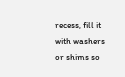recess, fill it with washers or shims so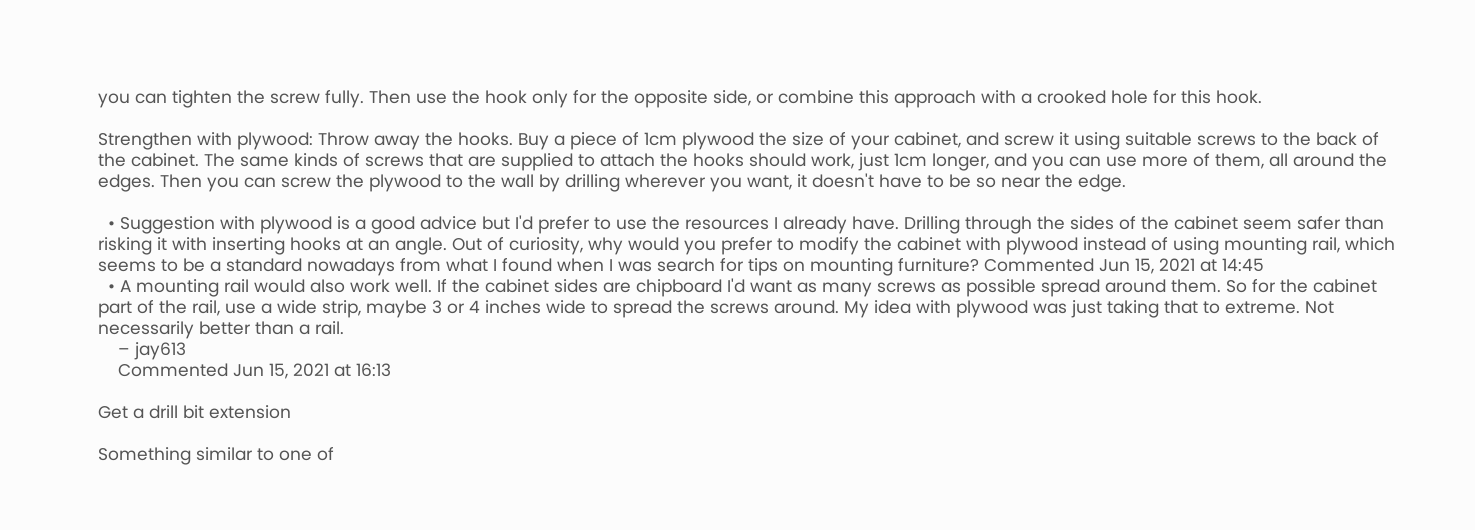you can tighten the screw fully. Then use the hook only for the opposite side, or combine this approach with a crooked hole for this hook.

Strengthen with plywood: Throw away the hooks. Buy a piece of 1cm plywood the size of your cabinet, and screw it using suitable screws to the back of the cabinet. The same kinds of screws that are supplied to attach the hooks should work, just 1cm longer, and you can use more of them, all around the edges. Then you can screw the plywood to the wall by drilling wherever you want, it doesn't have to be so near the edge.

  • Suggestion with plywood is a good advice but I'd prefer to use the resources I already have. Drilling through the sides of the cabinet seem safer than risking it with inserting hooks at an angle. Out of curiosity, why would you prefer to modify the cabinet with plywood instead of using mounting rail, which seems to be a standard nowadays from what I found when I was search for tips on mounting furniture? Commented Jun 15, 2021 at 14:45
  • A mounting rail would also work well. If the cabinet sides are chipboard I'd want as many screws as possible spread around them. So for the cabinet part of the rail, use a wide strip, maybe 3 or 4 inches wide to spread the screws around. My idea with plywood was just taking that to extreme. Not necessarily better than a rail.
    – jay613
    Commented Jun 15, 2021 at 16:13

Get a drill bit extension

Something similar to one of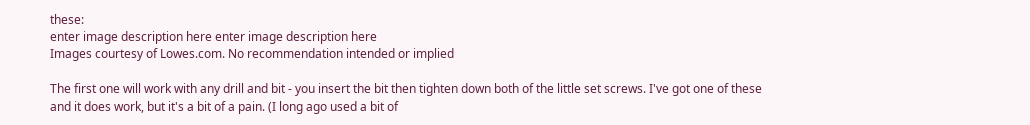these:
enter image description here enter image description here
Images courtesy of Lowes.com. No recommendation intended or implied

The first one will work with any drill and bit - you insert the bit then tighten down both of the little set screws. I've got one of these and it does work, but it's a bit of a pain. (I long ago used a bit of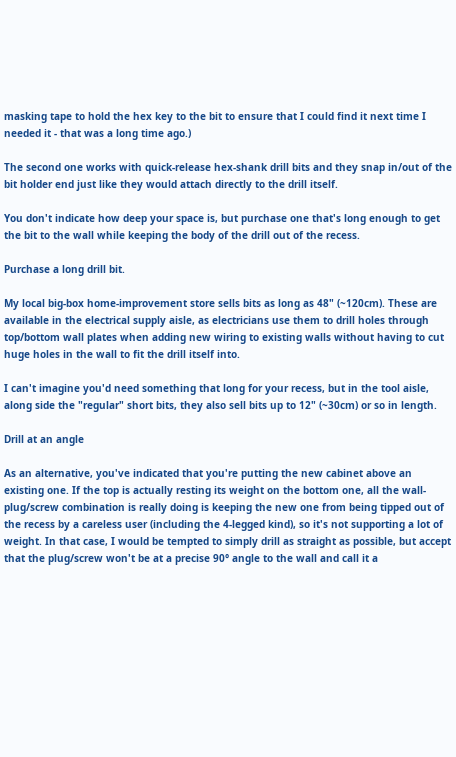masking tape to hold the hex key to the bit to ensure that I could find it next time I needed it - that was a long time ago.)

The second one works with quick-release hex-shank drill bits and they snap in/out of the bit holder end just like they would attach directly to the drill itself.

You don't indicate how deep your space is, but purchase one that's long enough to get the bit to the wall while keeping the body of the drill out of the recess.

Purchase a long drill bit.

My local big-box home-improvement store sells bits as long as 48" (~120cm). These are available in the electrical supply aisle, as electricians use them to drill holes through top/bottom wall plates when adding new wiring to existing walls without having to cut huge holes in the wall to fit the drill itself into.

I can't imagine you'd need something that long for your recess, but in the tool aisle, along side the "regular" short bits, they also sell bits up to 12" (~30cm) or so in length.

Drill at an angle

As an alternative, you've indicated that you're putting the new cabinet above an existing one. If the top is actually resting its weight on the bottom one, all the wall-plug/screw combination is really doing is keeping the new one from being tipped out of the recess by a careless user (including the 4-legged kind), so it's not supporting a lot of weight. In that case, I would be tempted to simply drill as straight as possible, but accept that the plug/screw won't be at a precise 90° angle to the wall and call it a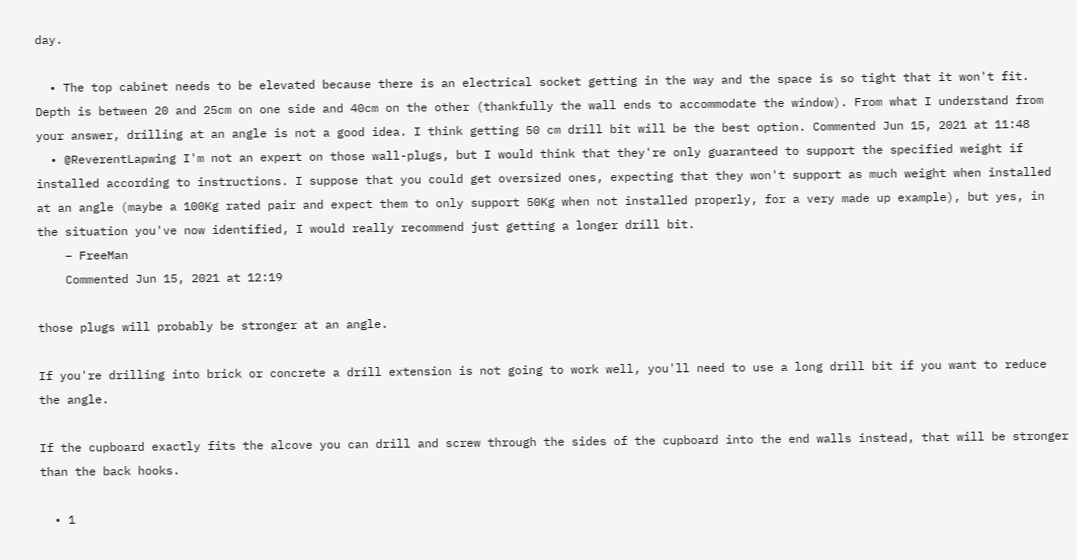day.

  • The top cabinet needs to be elevated because there is an electrical socket getting in the way and the space is so tight that it won't fit. Depth is between 20 and 25cm on one side and 40cm on the other (thankfully the wall ends to accommodate the window). From what I understand from your answer, drilling at an angle is not a good idea. I think getting 50 cm drill bit will be the best option. Commented Jun 15, 2021 at 11:48
  • @ReverentLapwing I'm not an expert on those wall-plugs, but I would think that they're only guaranteed to support the specified weight if installed according to instructions. I suppose that you could get oversized ones, expecting that they won't support as much weight when installed at an angle (maybe a 100Kg rated pair and expect them to only support 50Kg when not installed properly, for a very made up example), but yes, in the situation you've now identified, I would really recommend just getting a longer drill bit.
    – FreeMan
    Commented Jun 15, 2021 at 12:19

those plugs will probably be stronger at an angle.

If you're drilling into brick or concrete a drill extension is not going to work well, you'll need to use a long drill bit if you want to reduce the angle.

If the cupboard exactly fits the alcove you can drill and screw through the sides of the cupboard into the end walls instead, that will be stronger than the back hooks.

  • 1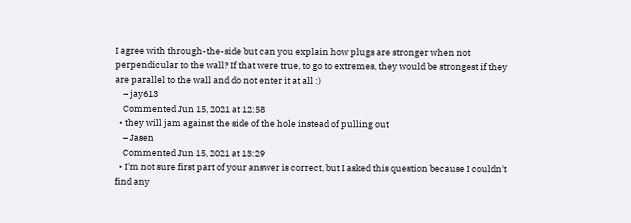I agree with through-the-side but can you explain how plugs are stronger when not perpendicular to the wall? If that were true, to go to extremes, they would be strongest if they are parallel to the wall and do not enter it at all :)
    – jay613
    Commented Jun 15, 2021 at 12:58
  • they will jam against the side of the hole instead of pulling out
    – Jasen
    Commented Jun 15, 2021 at 13:29
  • I'm not sure first part of your answer is correct, but I asked this question because I couldn't find any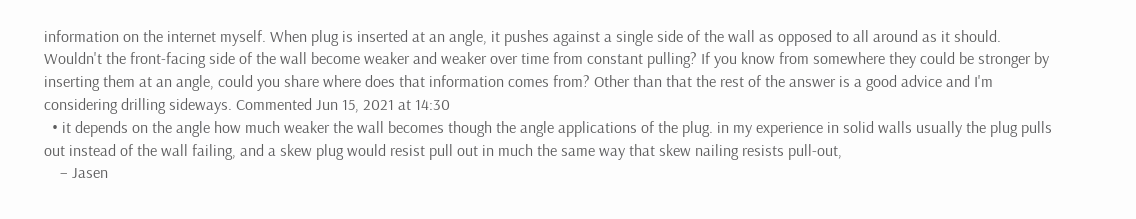information on the internet myself. When plug is inserted at an angle, it pushes against a single side of the wall as opposed to all around as it should. Wouldn't the front-facing side of the wall become weaker and weaker over time from constant pulling? If you know from somewhere they could be stronger by inserting them at an angle, could you share where does that information comes from? Other than that the rest of the answer is a good advice and I'm considering drilling sideways. Commented Jun 15, 2021 at 14:30
  • it depends on the angle how much weaker the wall becomes though the angle applications of the plug. in my experience in solid walls usually the plug pulls out instead of the wall failing, and a skew plug would resist pull out in much the same way that skew nailing resists pull-out,
    – Jasen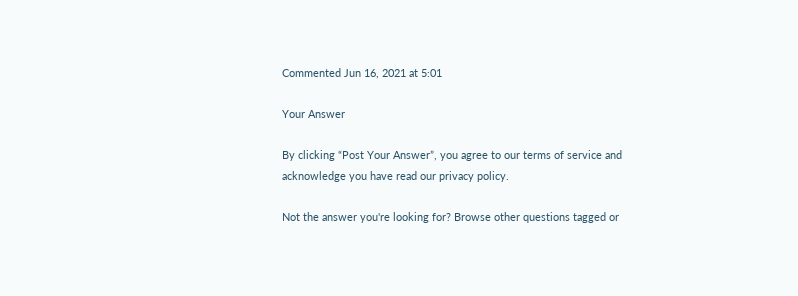Commented Jun 16, 2021 at 5:01

Your Answer

By clicking “Post Your Answer”, you agree to our terms of service and acknowledge you have read our privacy policy.

Not the answer you're looking for? Browse other questions tagged or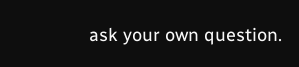ask your own question.